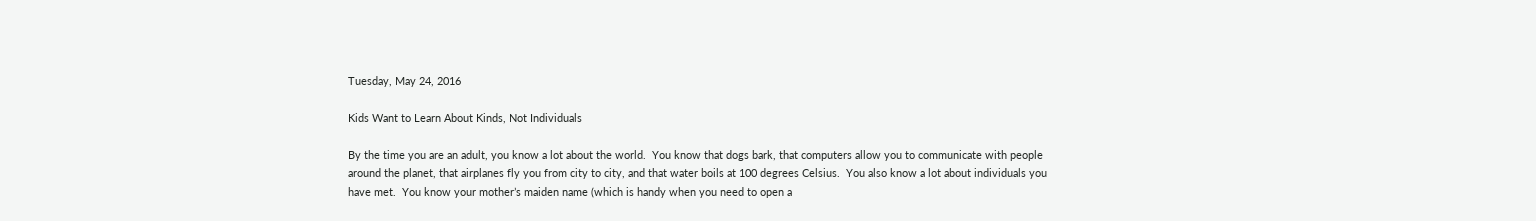Tuesday, May 24, 2016

Kids Want to Learn About Kinds, Not Individuals

By the time you are an adult, you know a lot about the world.  You know that dogs bark, that computers allow you to communicate with people around the planet, that airplanes fly you from city to city, and that water boils at 100 degrees Celsius.  You also know a lot about individuals you have met.  You know your mother’s maiden name (which is handy when you need to open a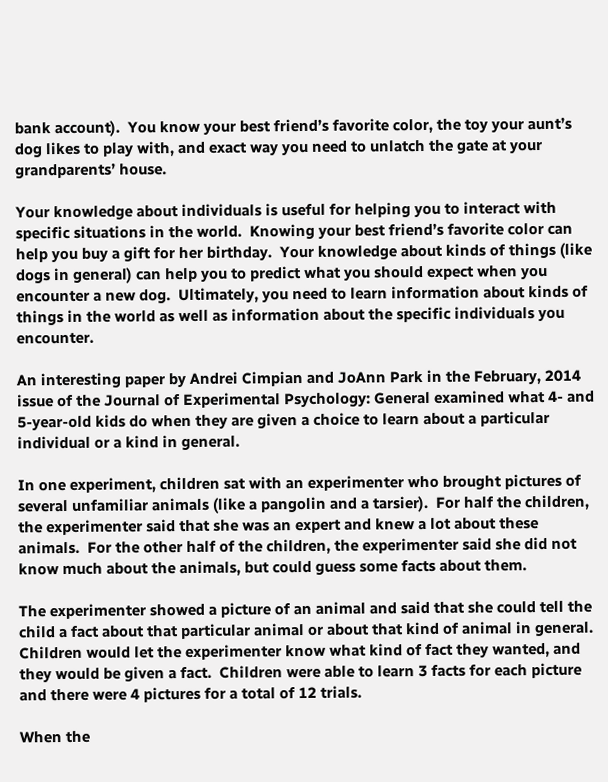bank account).  You know your best friend’s favorite color, the toy your aunt’s dog likes to play with, and exact way you need to unlatch the gate at your grandparents’ house.

Your knowledge about individuals is useful for helping you to interact with specific situations in the world.  Knowing your best friend’s favorite color can help you buy a gift for her birthday.  Your knowledge about kinds of things (like dogs in general) can help you to predict what you should expect when you encounter a new dog.  Ultimately, you need to learn information about kinds of things in the world as well as information about the specific individuals you encounter.

An interesting paper by Andrei Cimpian and JoAnn Park in the February, 2014 issue of the Journal of Experimental Psychology: General examined what 4- and 5-year-old kids do when they are given a choice to learn about a particular individual or a kind in general.

In one experiment, children sat with an experimenter who brought pictures of several unfamiliar animals (like a pangolin and a tarsier).  For half the children, the experimenter said that she was an expert and knew a lot about these animals.  For the other half of the children, the experimenter said she did not know much about the animals, but could guess some facts about them.

The experimenter showed a picture of an animal and said that she could tell the child a fact about that particular animal or about that kind of animal in general.  Children would let the experimenter know what kind of fact they wanted, and they would be given a fact.  Children were able to learn 3 facts for each picture and there were 4 pictures for a total of 12 trials.

When the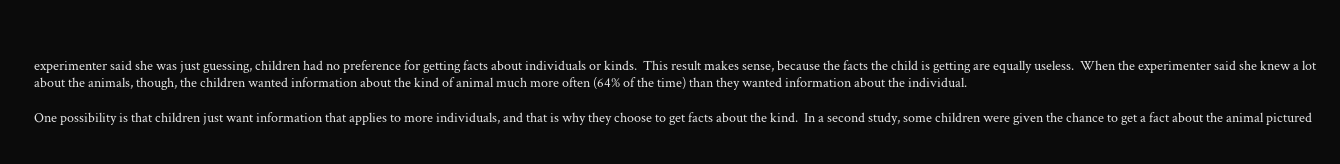experimenter said she was just guessing, children had no preference for getting facts about individuals or kinds.  This result makes sense, because the facts the child is getting are equally useless.  When the experimenter said she knew a lot about the animals, though, the children wanted information about the kind of animal much more often (64% of the time) than they wanted information about the individual.

One possibility is that children just want information that applies to more individuals, and that is why they choose to get facts about the kind.  In a second study, some children were given the chance to get a fact about the animal pictured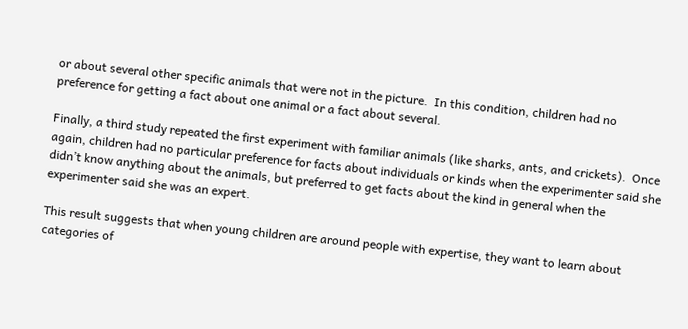or about several other specific animals that were not in the picture.  In this condition, children had no preference for getting a fact about one animal or a fact about several.

Finally, a third study repeated the first experiment with familiar animals (like sharks, ants, and crickets).  Once again, children had no particular preference for facts about individuals or kinds when the experimenter said she didn’t know anything about the animals, but preferred to get facts about the kind in general when the experimenter said she was an expert.

This result suggests that when young children are around people with expertise, they want to learn about categories of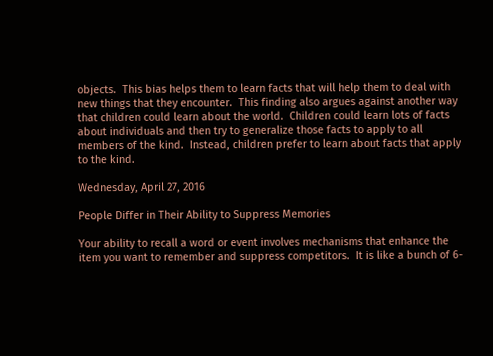objects.  This bias helps them to learn facts that will help them to deal with new things that they encounter.  This finding also argues against another way that children could learn about the world.  Children could learn lots of facts about individuals and then try to generalize those facts to apply to all members of the kind.  Instead, children prefer to learn about facts that apply to the kind.

Wednesday, April 27, 2016

People Differ in Their Ability to Suppress Memories

Your ability to recall a word or event involves mechanisms that enhance the item you want to remember and suppress competitors.  It is like a bunch of 6-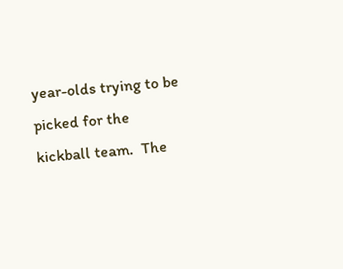year-olds trying to be picked for the kickball team.  The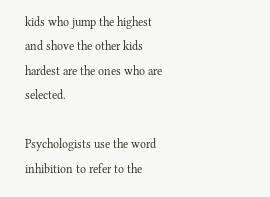kids who jump the highest and shove the other kids hardest are the ones who are selected.

Psychologists use the word inhibition to refer to the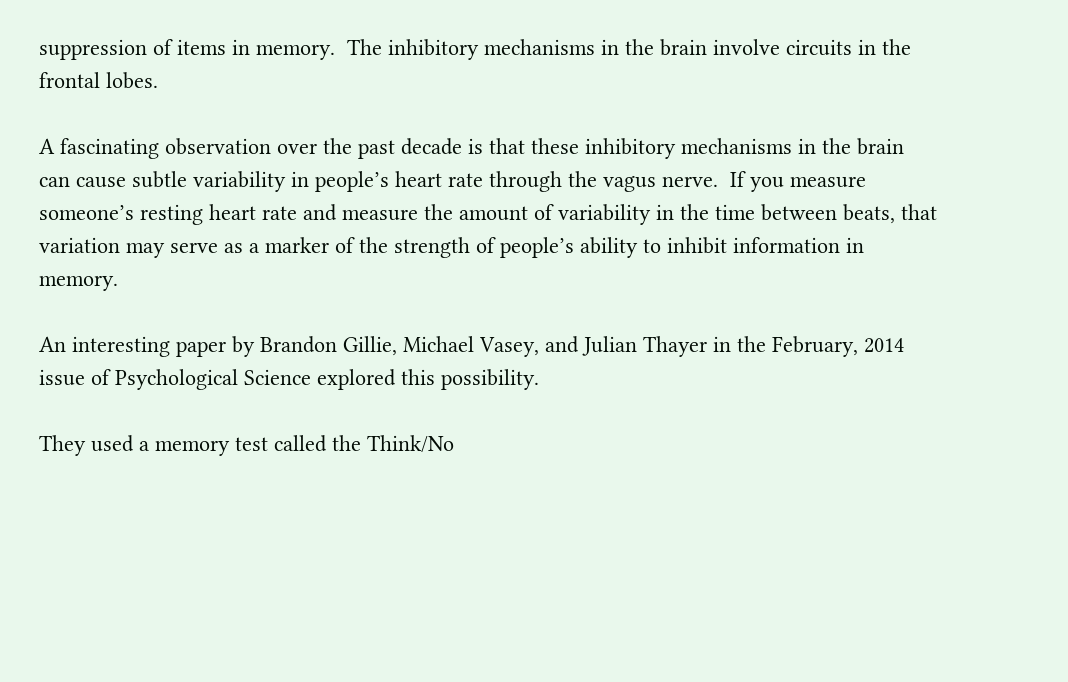suppression of items in memory.  The inhibitory mechanisms in the brain involve circuits in the frontal lobes.

A fascinating observation over the past decade is that these inhibitory mechanisms in the brain can cause subtle variability in people’s heart rate through the vagus nerve.  If you measure someone’s resting heart rate and measure the amount of variability in the time between beats, that variation may serve as a marker of the strength of people’s ability to inhibit information in memory.

An interesting paper by Brandon Gillie, Michael Vasey, and Julian Thayer in the February, 2014 issue of Psychological Science explored this possibility.

They used a memory test called the Think/No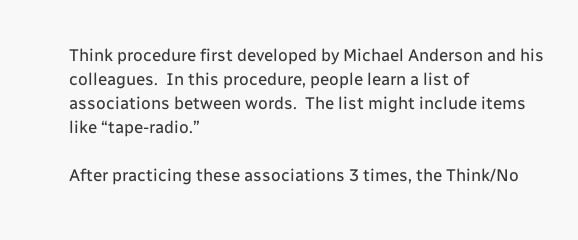Think procedure first developed by Michael Anderson and his colleagues.  In this procedure, people learn a list of associations between words.  The list might include items like “tape-radio.”

After practicing these associations 3 times, the Think/No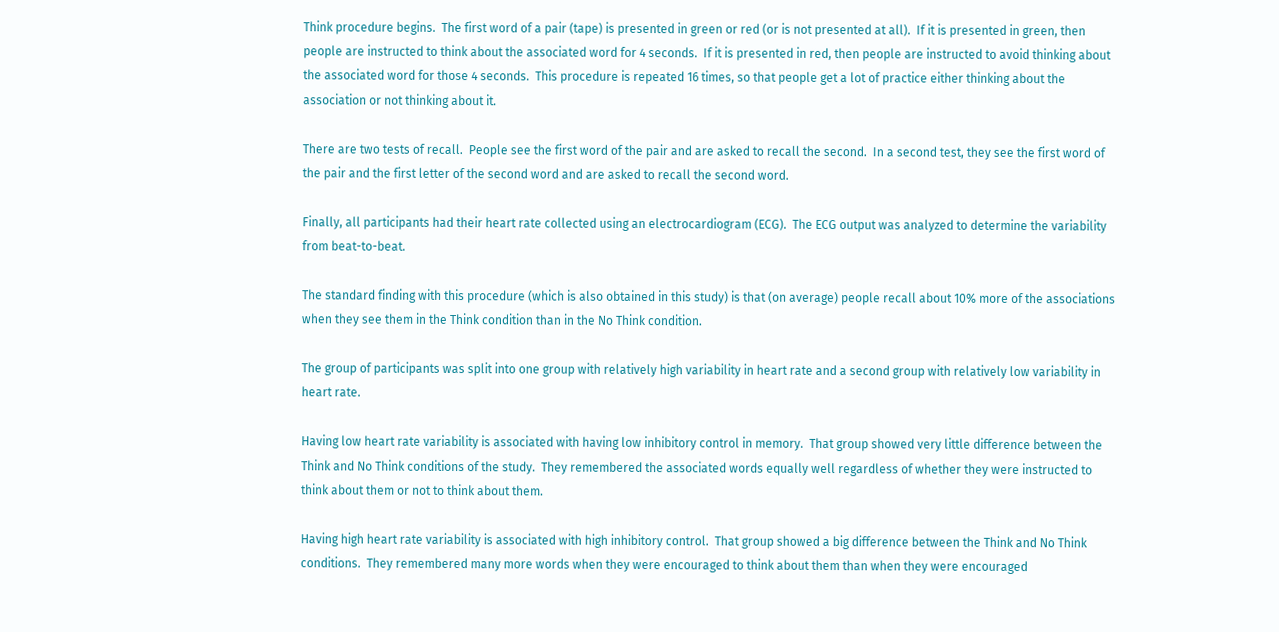Think procedure begins.  The first word of a pair (tape) is presented in green or red (or is not presented at all).  If it is presented in green, then people are instructed to think about the associated word for 4 seconds.  If it is presented in red, then people are instructed to avoid thinking about the associated word for those 4 seconds.  This procedure is repeated 16 times, so that people get a lot of practice either thinking about the association or not thinking about it.

There are two tests of recall.  People see the first word of the pair and are asked to recall the second.  In a second test, they see the first word of the pair and the first letter of the second word and are asked to recall the second word.

Finally, all participants had their heart rate collected using an electrocardiogram (ECG).  The ECG output was analyzed to determine the variability from beat-to-beat.

The standard finding with this procedure (which is also obtained in this study) is that (on average) people recall about 10% more of the associations when they see them in the Think condition than in the No Think condition.

The group of participants was split into one group with relatively high variability in heart rate and a second group with relatively low variability in heart rate.

Having low heart rate variability is associated with having low inhibitory control in memory.  That group showed very little difference between the Think and No Think conditions of the study.  They remembered the associated words equally well regardless of whether they were instructed to think about them or not to think about them.

Having high heart rate variability is associated with high inhibitory control.  That group showed a big difference between the Think and No Think conditions.  They remembered many more words when they were encouraged to think about them than when they were encouraged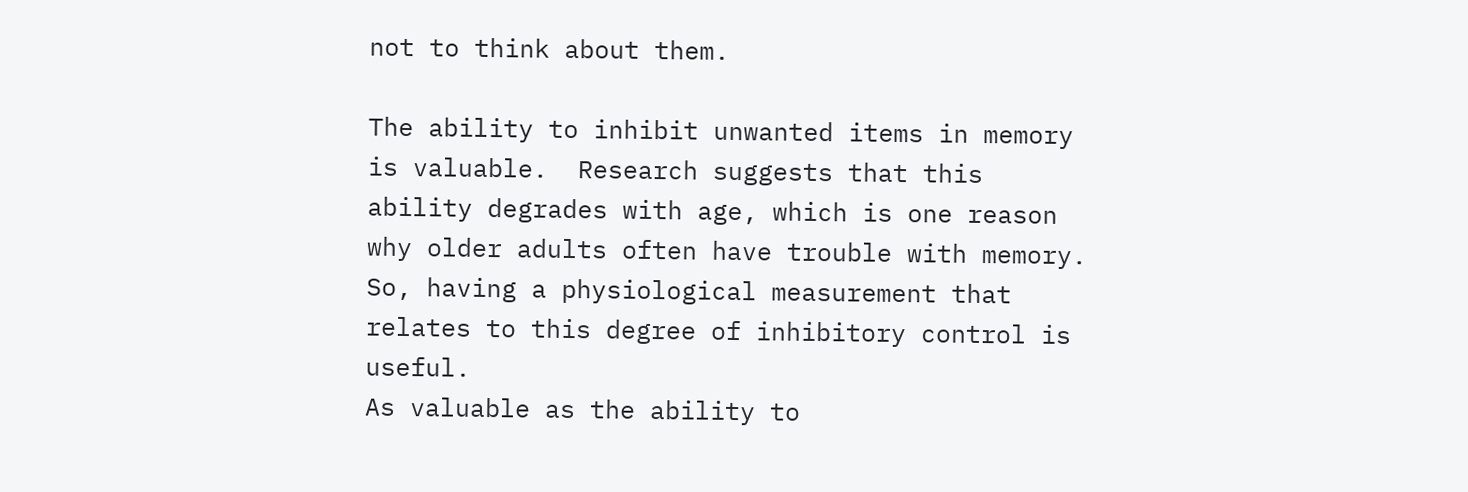not to think about them.

The ability to inhibit unwanted items in memory is valuable.  Research suggests that this ability degrades with age, which is one reason why older adults often have trouble with memory.  So, having a physiological measurement that relates to this degree of inhibitory control is useful.
As valuable as the ability to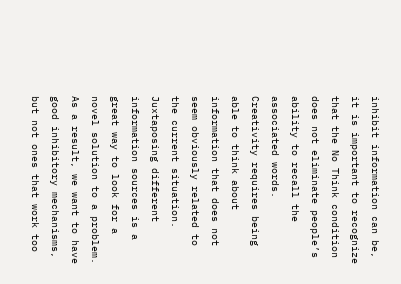inhibit information can be, it is important to recognize that the No Think condition does not eliminate people’s ability to recall the associated words.  Creativity requires being able to think about information that does not seem obviously related to the current situation.  Juxtaposing different information sources is a great way to look for a novel solution to a problem.  As a result, we want to have good inhibitory mechanisms, but not ones that work too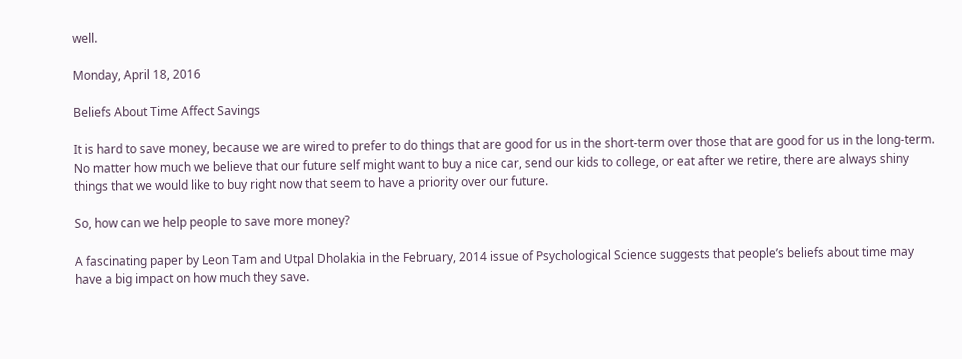well.

Monday, April 18, 2016

Beliefs About Time Affect Savings

It is hard to save money, because we are wired to prefer to do things that are good for us in the short-term over those that are good for us in the long-term.  No matter how much we believe that our future self might want to buy a nice car, send our kids to college, or eat after we retire, there are always shiny things that we would like to buy right now that seem to have a priority over our future.

So, how can we help people to save more money?

A fascinating paper by Leon Tam and Utpal Dholakia in the February, 2014 issue of Psychological Science suggests that people’s beliefs about time may have a big impact on how much they save.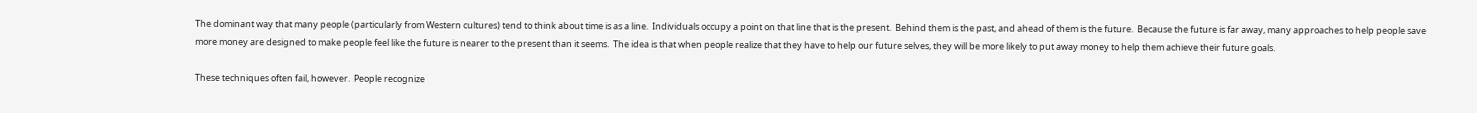The dominant way that many people (particularly from Western cultures) tend to think about time is as a line.  Individuals occupy a point on that line that is the present.  Behind them is the past, and ahead of them is the future.  Because the future is far away, many approaches to help people save more money are designed to make people feel like the future is nearer to the present than it seems.  The idea is that when people realize that they have to help our future selves, they will be more likely to put away money to help them achieve their future goals.

These techniques often fail, however.  People recognize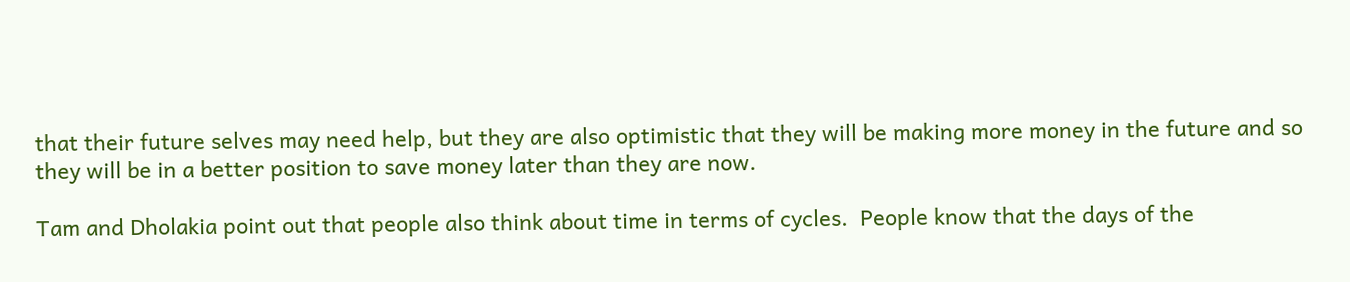that their future selves may need help, but they are also optimistic that they will be making more money in the future and so they will be in a better position to save money later than they are now.

Tam and Dholakia point out that people also think about time in terms of cycles.  People know that the days of the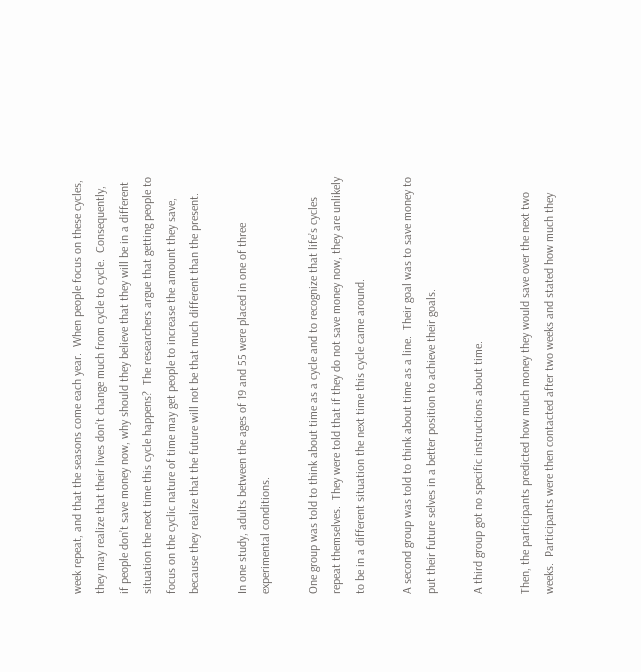week repeat, and that the seasons come each year.  When people focus on these cycles, they may realize that their lives don’t change much from cycle to cycle.  Consequently, if people don’t save money now, why should they believe that they will be in a different situation the next time this cycle happens?  The researchers argue that getting people to focus on the cyclic nature of time may get people to increase the amount they save, because they realize that the future will not be that much different than the present.

In one study, adults between the ages of 19 and 55 were placed in one of three experimental conditions.

One group was told to think about time as a cycle and to recognize that life’s cycles repeat themselves.  They were told that if they do not save money now, they are unlikely to be in a different situation the next time this cycle came around.

A second group was told to think about time as a line.  Their goal was to save money to put their future selves in a better position to achieve their goals.

A third group got no specific instructions about time.

Then, the participants predicted how much money they would save over the next two weeks.  Participants were then contacted after two weeks and stated how much they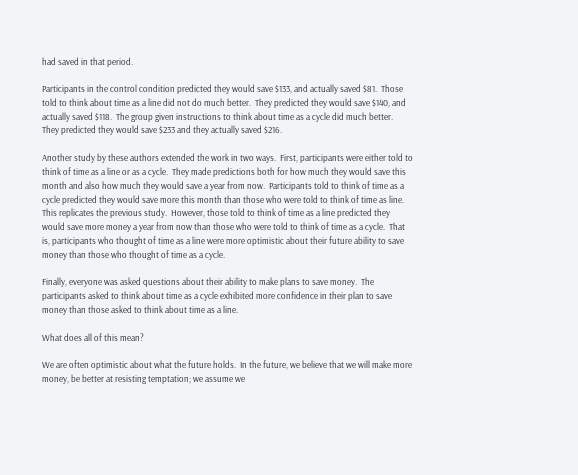had saved in that period.

Participants in the control condition predicted they would save $133, and actually saved $81.  Those told to think about time as a line did not do much better.  They predicted they would save $140, and actually saved $118.  The group given instructions to think about time as a cycle did much better.  They predicted they would save $233 and they actually saved $216.

Another study by these authors extended the work in two ways.  First, participants were either told to think of time as a line or as a cycle.  They made predictions both for how much they would save this month and also how much they would save a year from now.  Participants told to think of time as a cycle predicted they would save more this month than those who were told to think of time as line.  This replicates the previous study.  However, those told to think of time as a line predicted they would save more money a year from now than those who were told to think of time as a cycle.  That is, participants who thought of time as a line were more optimistic about their future ability to save money than those who thought of time as a cycle.

Finally, everyone was asked questions about their ability to make plans to save money.  The participants asked to think about time as a cycle exhibited more confidence in their plan to save money than those asked to think about time as a line.

What does all of this mean?

We are often optimistic about what the future holds.  In the future, we believe that we will make more money, be better at resisting temptation; we assume we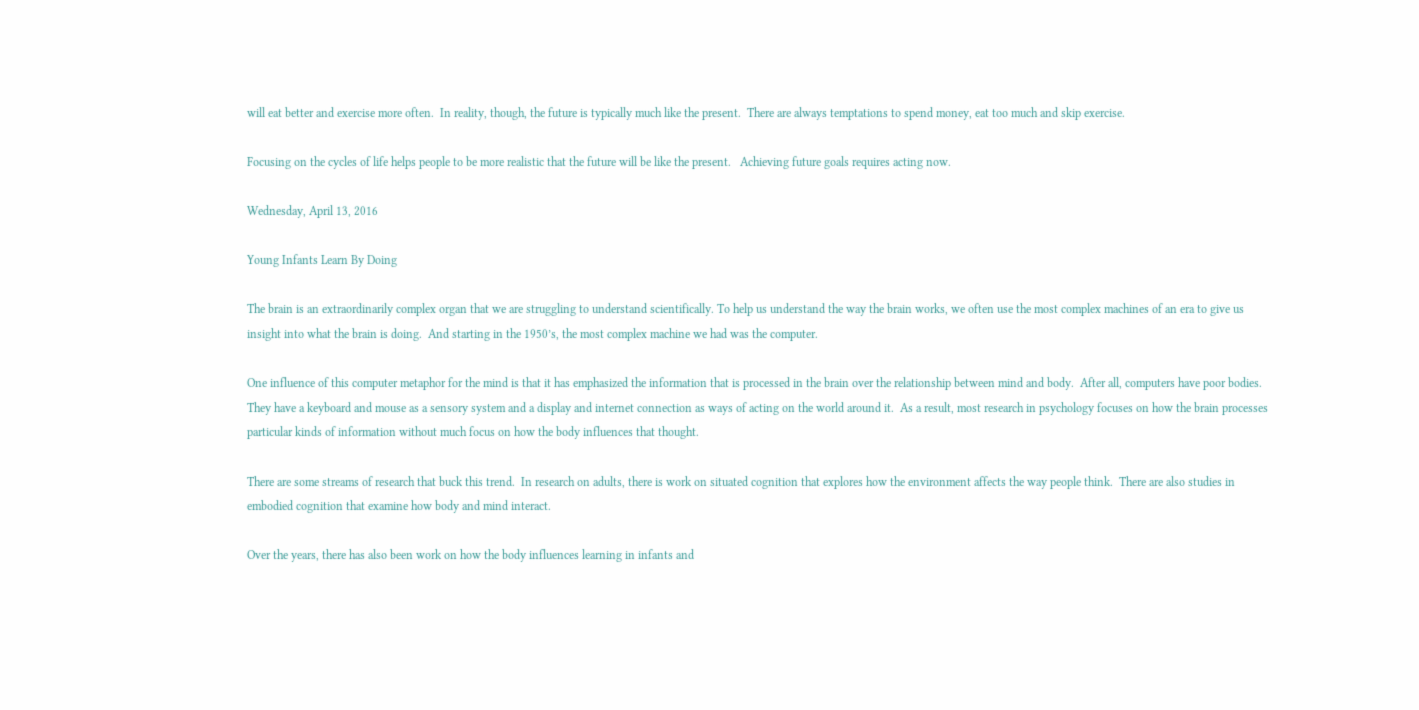will eat better and exercise more often.  In reality, though, the future is typically much like the present.  There are always temptations to spend money, eat too much and skip exercise.

Focusing on the cycles of life helps people to be more realistic that the future will be like the present.   Achieving future goals requires acting now.

Wednesday, April 13, 2016

Young Infants Learn By Doing

The brain is an extraordinarily complex organ that we are struggling to understand scientifically. To help us understand the way the brain works, we often use the most complex machines of an era to give us insight into what the brain is doing.  And starting in the 1950’s, the most complex machine we had was the computer.

One influence of this computer metaphor for the mind is that it has emphasized the information that is processed in the brain over the relationship between mind and body.  After all, computers have poor bodies.  They have a keyboard and mouse as a sensory system and a display and internet connection as ways of acting on the world around it.  As a result, most research in psychology focuses on how the brain processes particular kinds of information without much focus on how the body influences that thought.

There are some streams of research that buck this trend.  In research on adults, there is work on situated cognition that explores how the environment affects the way people think.  There are also studies in embodied cognition that examine how body and mind interact.

Over the years, there has also been work on how the body influences learning in infants and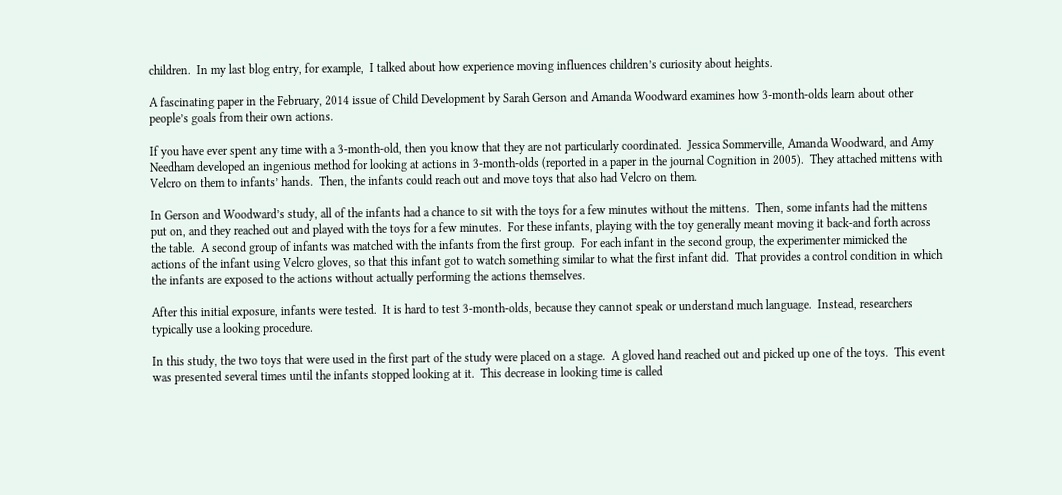children.  In my last blog entry, for example,  I talked about how experience moving influences children’s curiosity about heights.

A fascinating paper in the February, 2014 issue of Child Development by Sarah Gerson and Amanda Woodward examines how 3-month-olds learn about other people’s goals from their own actions.

If you have ever spent any time with a 3-month-old, then you know that they are not particularly coordinated.  Jessica Sommerville, Amanda Woodward, and Amy Needham developed an ingenious method for looking at actions in 3-month-olds (reported in a paper in the journal Cognition in 2005).  They attached mittens with Velcro on them to infants’ hands.  Then, the infants could reach out and move toys that also had Velcro on them.

In Gerson and Woodward’s study, all of the infants had a chance to sit with the toys for a few minutes without the mittens.  Then, some infants had the mittens put on, and they reached out and played with the toys for a few minutes.  For these infants, playing with the toy generally meant moving it back-and forth across the table.  A second group of infants was matched with the infants from the first group.  For each infant in the second group, the experimenter mimicked the actions of the infant using Velcro gloves, so that this infant got to watch something similar to what the first infant did.  That provides a control condition in which the infants are exposed to the actions without actually performing the actions themselves.

After this initial exposure, infants were tested.  It is hard to test 3-month-olds, because they cannot speak or understand much language.  Instead, researchers typically use a looking procedure.

In this study, the two toys that were used in the first part of the study were placed on a stage.  A gloved hand reached out and picked up one of the toys.  This event was presented several times until the infants stopped looking at it.  This decrease in looking time is called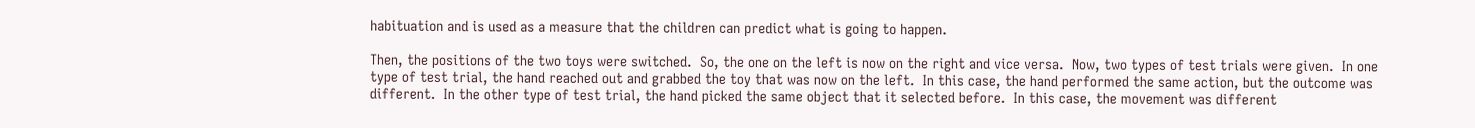habituation and is used as a measure that the children can predict what is going to happen.

Then, the positions of the two toys were switched.  So, the one on the left is now on the right and vice versa.  Now, two types of test trials were given.  In one type of test trial, the hand reached out and grabbed the toy that was now on the left.  In this case, the hand performed the same action, but the outcome was different.  In the other type of test trial, the hand picked the same object that it selected before.  In this case, the movement was different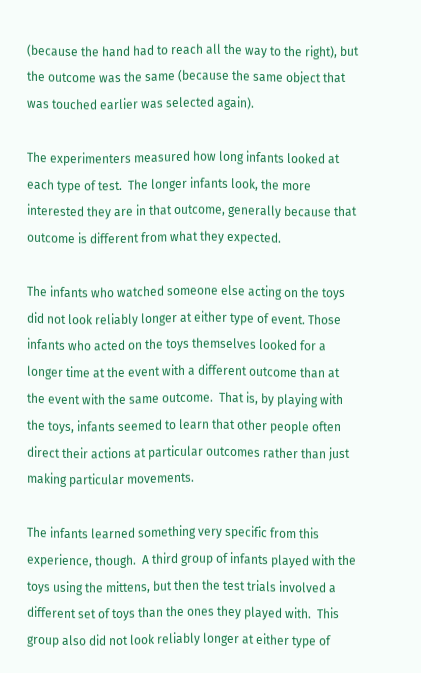(because the hand had to reach all the way to the right), but the outcome was the same (because the same object that was touched earlier was selected again).

The experimenters measured how long infants looked at each type of test.  The longer infants look, the more interested they are in that outcome, generally because that outcome is different from what they expected.

The infants who watched someone else acting on the toys did not look reliably longer at either type of event. Those infants who acted on the toys themselves looked for a longer time at the event with a different outcome than at the event with the same outcome.  That is, by playing with the toys, infants seemed to learn that other people often direct their actions at particular outcomes rather than just making particular movements.

The infants learned something very specific from this experience, though.  A third group of infants played with the toys using the mittens, but then the test trials involved a different set of toys than the ones they played with.  This group also did not look reliably longer at either type of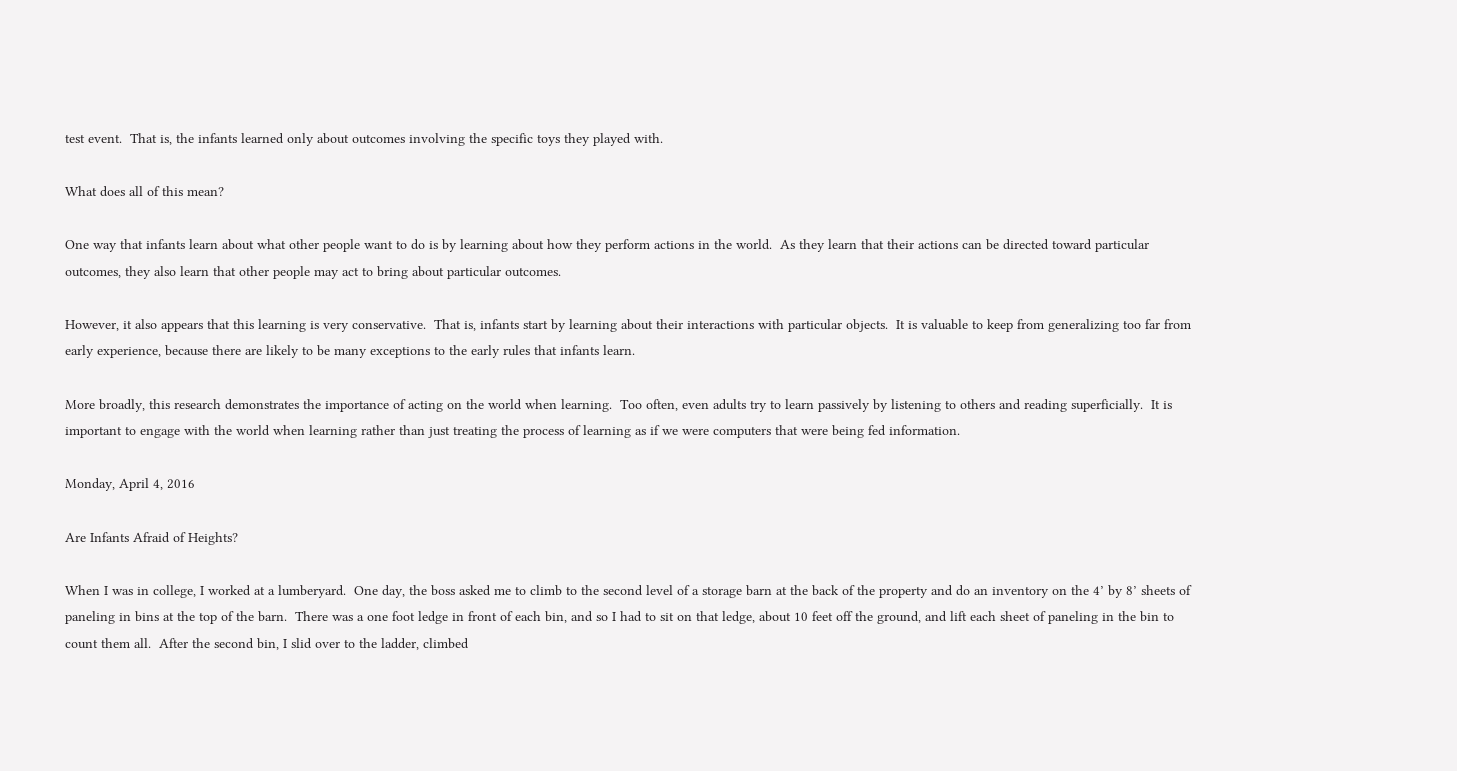test event.  That is, the infants learned only about outcomes involving the specific toys they played with.

What does all of this mean?

One way that infants learn about what other people want to do is by learning about how they perform actions in the world.  As they learn that their actions can be directed toward particular outcomes, they also learn that other people may act to bring about particular outcomes.

However, it also appears that this learning is very conservative.  That is, infants start by learning about their interactions with particular objects.  It is valuable to keep from generalizing too far from early experience, because there are likely to be many exceptions to the early rules that infants learn.

More broadly, this research demonstrates the importance of acting on the world when learning.  Too often, even adults try to learn passively by listening to others and reading superficially.  It is important to engage with the world when learning rather than just treating the process of learning as if we were computers that were being fed information.

Monday, April 4, 2016

Are Infants Afraid of Heights?

When I was in college, I worked at a lumberyard.  One day, the boss asked me to climb to the second level of a storage barn at the back of the property and do an inventory on the 4’ by 8’ sheets of paneling in bins at the top of the barn.  There was a one foot ledge in front of each bin, and so I had to sit on that ledge, about 10 feet off the ground, and lift each sheet of paneling in the bin to count them all.  After the second bin, I slid over to the ladder, climbed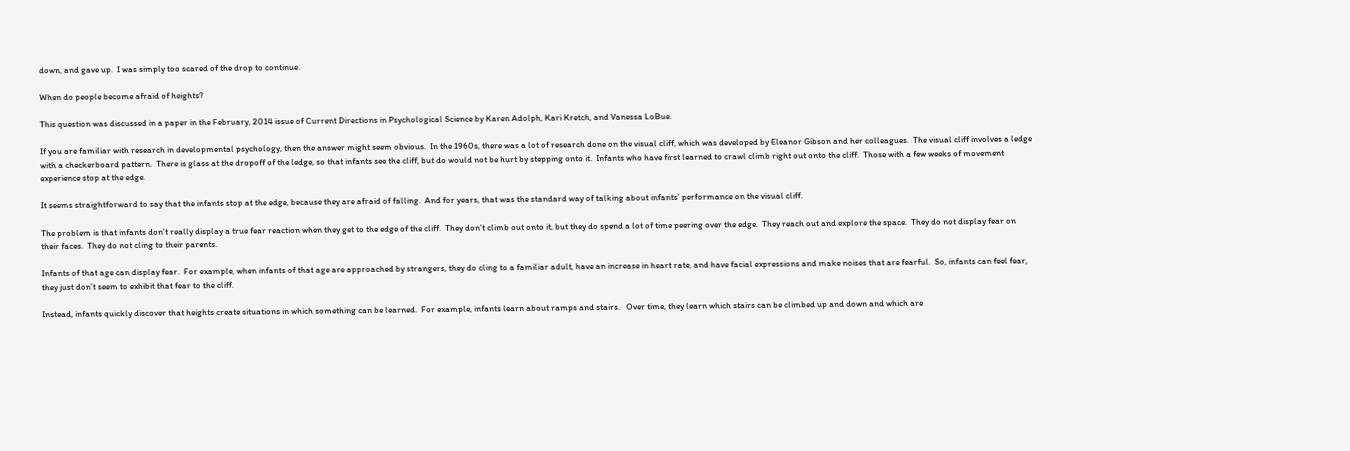down, and gave up.  I was simply too scared of the drop to continue.

When do people become afraid of heights?

This question was discussed in a paper in the February, 2014 issue of Current Directions in Psychological Science by Karen Adolph, Kari Kretch, and Vanessa LoBue.

If you are familiar with research in developmental psychology, then the answer might seem obvious.  In the 1960s, there was a lot of research done on the visual cliff, which was developed by Eleanor Gibson and her colleagues.  The visual cliff involves a ledge with a checkerboard pattern.  There is glass at the dropoff of the ledge, so that infants see the cliff, but do would not be hurt by stepping onto it.  Infants who have first learned to crawl climb right out onto the cliff.  Those with a few weeks of movement experience stop at the edge.

It seems straightforward to say that the infants stop at the edge, because they are afraid of falling.  And for years, that was the standard way of talking about infants’ performance on the visual cliff.

The problem is that infants don’t really display a true fear reaction when they get to the edge of the cliff.  They don’t climb out onto it, but they do spend a lot of time peering over the edge.  They reach out and explore the space.  They do not display fear on their faces.  They do not cling to their parents.

Infants of that age can display fear.  For example, when infants of that age are approached by strangers, they do cling to a familiar adult, have an increase in heart rate, and have facial expressions and make noises that are fearful.  So, infants can feel fear, they just don’t seem to exhibit that fear to the cliff.

Instead, infants quickly discover that heights create situations in which something can be learned.  For example, infants learn about ramps and stairs.   Over time, they learn which stairs can be climbed up and down and which are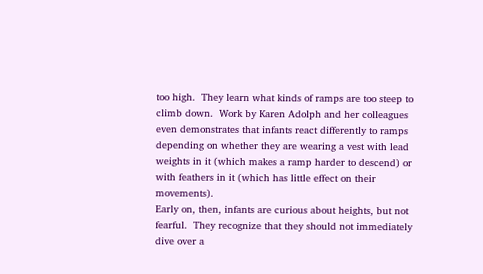too high.  They learn what kinds of ramps are too steep to climb down.  Work by Karen Adolph and her colleagues even demonstrates that infants react differently to ramps depending on whether they are wearing a vest with lead weights in it (which makes a ramp harder to descend) or with feathers in it (which has little effect on their movements).
Early on, then, infants are curious about heights, but not fearful.  They recognize that they should not immediately dive over a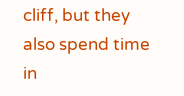cliff, but they also spend time in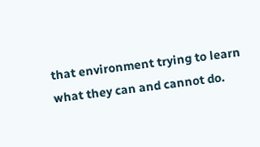that environment trying to learn what they can and cannot do.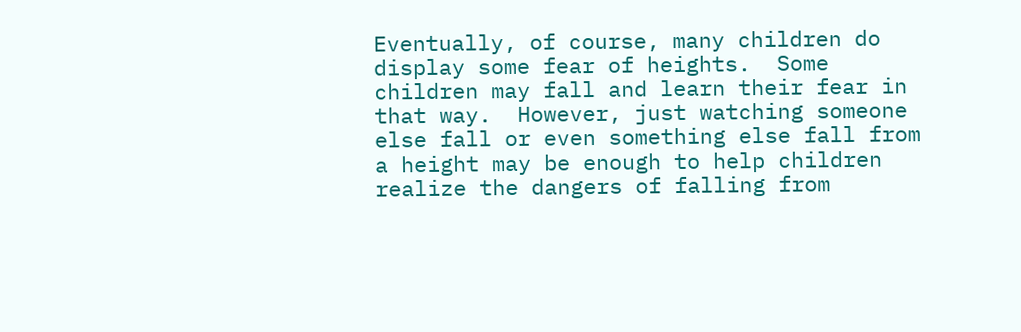Eventually, of course, many children do display some fear of heights.  Some children may fall and learn their fear in that way.  However, just watching someone else fall or even something else fall from a height may be enough to help children realize the dangers of falling from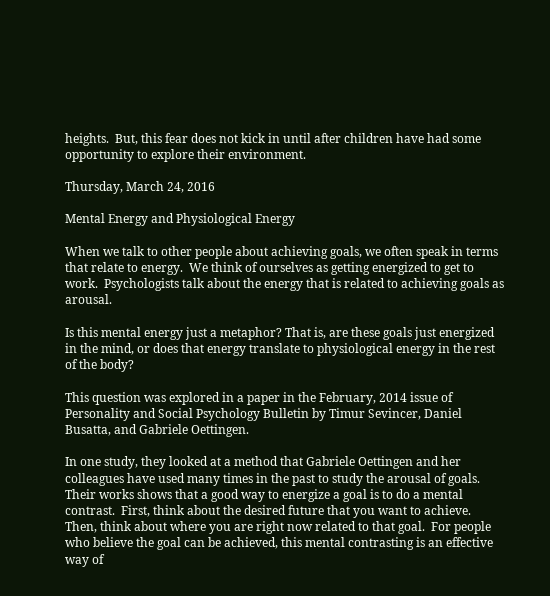heights.  But, this fear does not kick in until after children have had some opportunity to explore their environment.

Thursday, March 24, 2016

Mental Energy and Physiological Energy

When we talk to other people about achieving goals, we often speak in terms that relate to energy.  We think of ourselves as getting energized to get to work.  Psychologists talk about the energy that is related to achieving goals as arousal.

Is this mental energy just a metaphor? That is, are these goals just energized in the mind, or does that energy translate to physiological energy in the rest of the body?

This question was explored in a paper in the February, 2014 issue of Personality and Social Psychology Bulletin by Timur Sevincer, Daniel Busatta, and Gabriele Oettingen.

In one study, they looked at a method that Gabriele Oettingen and her colleagues have used many times in the past to study the arousal of goals.  Their works shows that a good way to energize a goal is to do a mental contrast.  First, think about the desired future that you want to achieve.  Then, think about where you are right now related to that goal.  For people who believe the goal can be achieved, this mental contrasting is an effective way of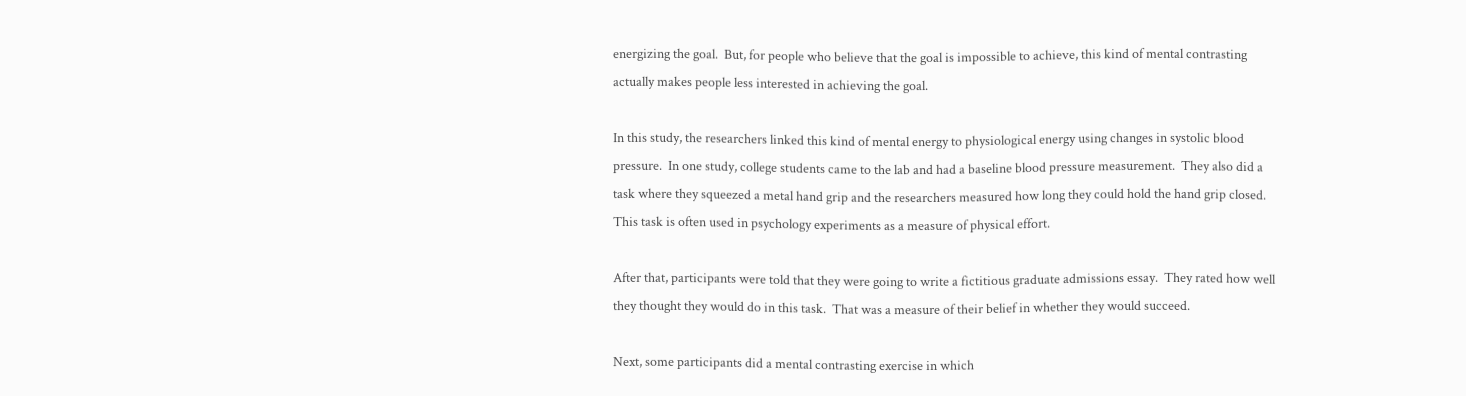energizing the goal.  But, for people who believe that the goal is impossible to achieve, this kind of mental contrasting actually makes people less interested in achieving the goal.

In this study, the researchers linked this kind of mental energy to physiological energy using changes in systolic blood pressure.  In one study, college students came to the lab and had a baseline blood pressure measurement.  They also did a task where they squeezed a metal hand grip and the researchers measured how long they could hold the hand grip closed.  This task is often used in psychology experiments as a measure of physical effort.

After that, participants were told that they were going to write a fictitious graduate admissions essay.  They rated how well they thought they would do in this task.  That was a measure of their belief in whether they would succeed.

Next, some participants did a mental contrasting exercise in which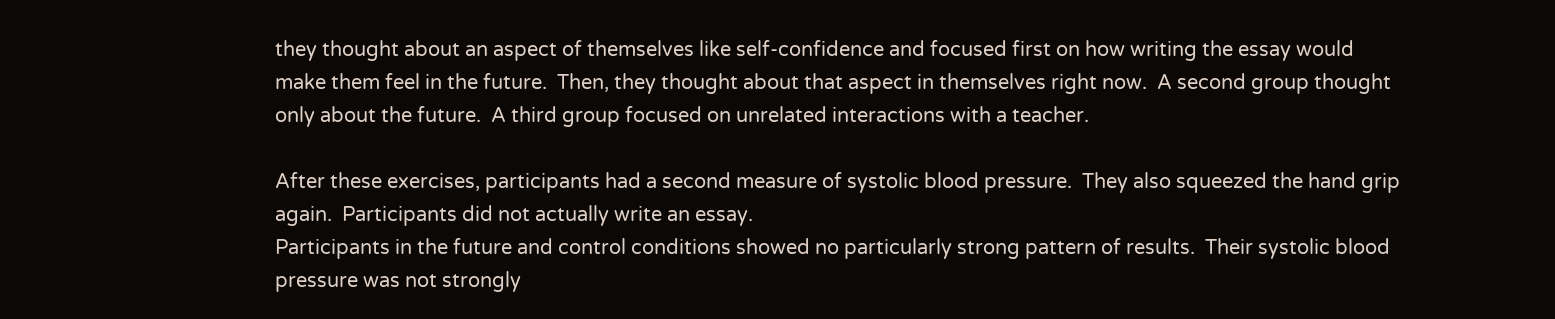they thought about an aspect of themselves like self-confidence and focused first on how writing the essay would make them feel in the future.  Then, they thought about that aspect in themselves right now.  A second group thought only about the future.  A third group focused on unrelated interactions with a teacher.

After these exercises, participants had a second measure of systolic blood pressure.  They also squeezed the hand grip again.  Participants did not actually write an essay.
Participants in the future and control conditions showed no particularly strong pattern of results.  Their systolic blood pressure was not strongly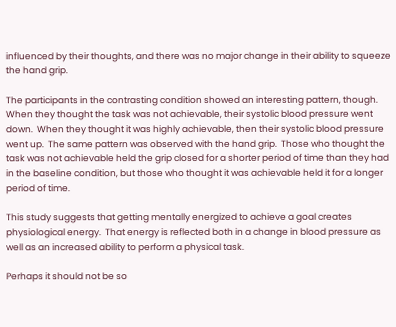influenced by their thoughts, and there was no major change in their ability to squeeze the hand grip.

The participants in the contrasting condition showed an interesting pattern, though.  When they thought the task was not achievable, their systolic blood pressure went down.  When they thought it was highly achievable, then their systolic blood pressure went up.  The same pattern was observed with the hand grip.  Those who thought the task was not achievable held the grip closed for a shorter period of time than they had in the baseline condition, but those who thought it was achievable held it for a longer period of time.

This study suggests that getting mentally energized to achieve a goal creates physiological energy.  That energy is reflected both in a change in blood pressure as well as an increased ability to perform a physical task.

Perhaps it should not be so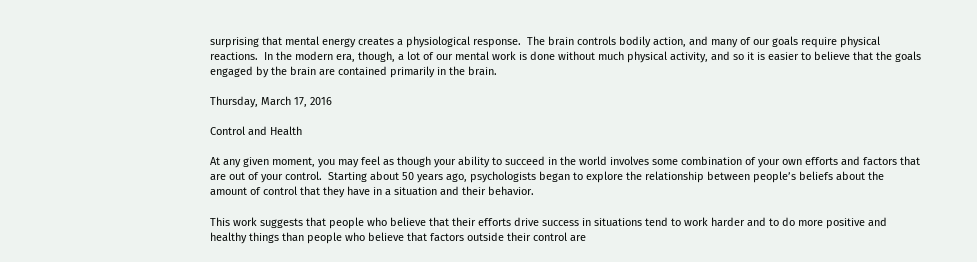surprising that mental energy creates a physiological response.  The brain controls bodily action, and many of our goals require physical reactions.  In the modern era, though, a lot of our mental work is done without much physical activity, and so it is easier to believe that the goals engaged by the brain are contained primarily in the brain.

Thursday, March 17, 2016

Control and Health

At any given moment, you may feel as though your ability to succeed in the world involves some combination of your own efforts and factors that are out of your control.  Starting about 50 years ago, psychologists began to explore the relationship between people’s beliefs about the amount of control that they have in a situation and their behavior.

This work suggests that people who believe that their efforts drive success in situations tend to work harder and to do more positive and healthy things than people who believe that factors outside their control are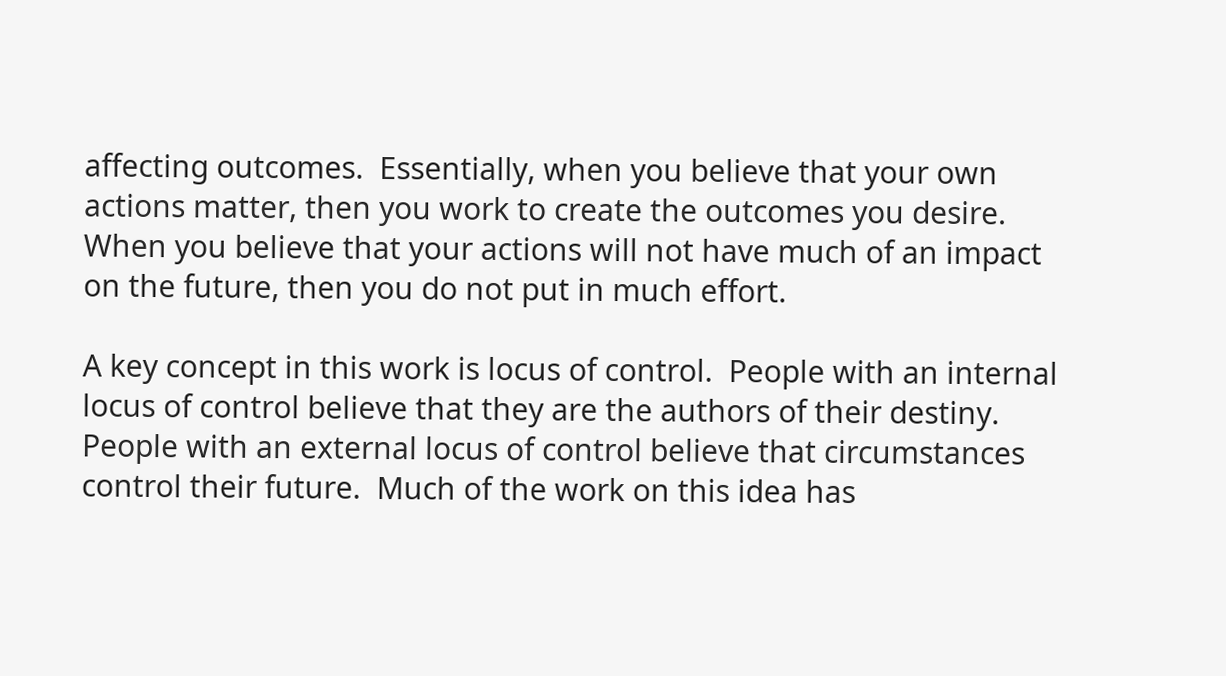affecting outcomes.  Essentially, when you believe that your own actions matter, then you work to create the outcomes you desire.  When you believe that your actions will not have much of an impact on the future, then you do not put in much effort.

A key concept in this work is locus of control.  People with an internal locus of control believe that they are the authors of their destiny.  People with an external locus of control believe that circumstances control their future.  Much of the work on this idea has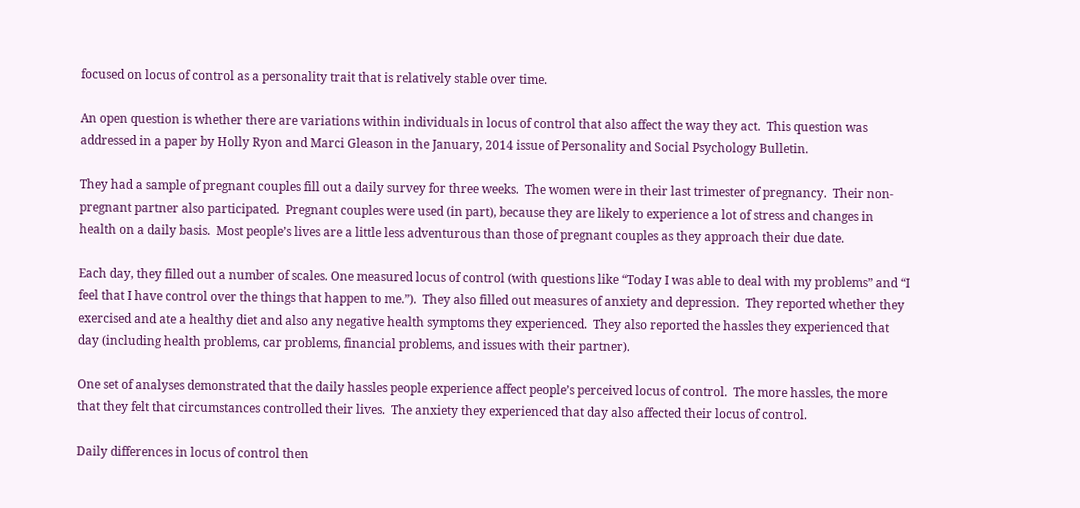focused on locus of control as a personality trait that is relatively stable over time.

An open question is whether there are variations within individuals in locus of control that also affect the way they act.  This question was addressed in a paper by Holly Ryon and Marci Gleason in the January, 2014 issue of Personality and Social Psychology Bulletin.

They had a sample of pregnant couples fill out a daily survey for three weeks.  The women were in their last trimester of pregnancy.  Their non-pregnant partner also participated.  Pregnant couples were used (in part), because they are likely to experience a lot of stress and changes in health on a daily basis.  Most people’s lives are a little less adventurous than those of pregnant couples as they approach their due date.

Each day, they filled out a number of scales. One measured locus of control (with questions like “Today I was able to deal with my problems” and “I feel that I have control over the things that happen to me.”).  They also filled out measures of anxiety and depression.  They reported whether they exercised and ate a healthy diet and also any negative health symptoms they experienced.  They also reported the hassles they experienced that day (including health problems, car problems, financial problems, and issues with their partner).

One set of analyses demonstrated that the daily hassles people experience affect people’s perceived locus of control.  The more hassles, the more that they felt that circumstances controlled their lives.  The anxiety they experienced that day also affected their locus of control.

Daily differences in locus of control then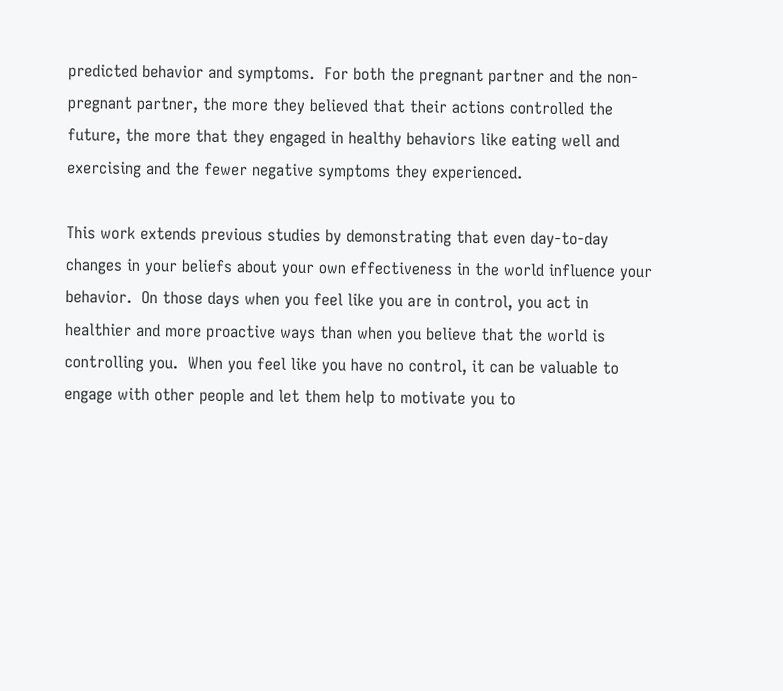predicted behavior and symptoms.  For both the pregnant partner and the non-pregnant partner, the more they believed that their actions controlled the future, the more that they engaged in healthy behaviors like eating well and exercising and the fewer negative symptoms they experienced.

This work extends previous studies by demonstrating that even day-to-day changes in your beliefs about your own effectiveness in the world influence your behavior.  On those days when you feel like you are in control, you act in healthier and more proactive ways than when you believe that the world is controlling you.  When you feel like you have no control, it can be valuable to engage with other people and let them help to motivate you to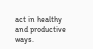act in healthy and productive ways.